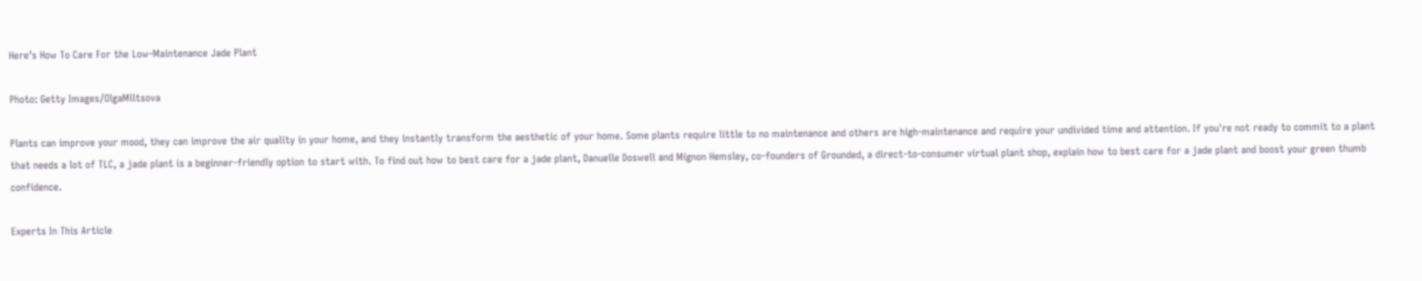Here’s How To Care For the Low-Maintenance Jade Plant

Photo: Getty Images/OlgaMiltsova

Plants can improve your mood, they can improve the air quality in your home, and they instantly transform the aesthetic of your home. Some plants require little to no maintenance and others are high-maintenance and require your undivided time and attention. If you're not ready to commit to a plant that needs a lot of TLC, a jade plant is a beginner-friendly option to start with. To find out how to best care for a jade plant, Danuelle Doswell and Mignon Hemsley, co-founders of Grounded, a direct-to-consumer virtual plant shop, explain how to best care for a jade plant and boost your green thumb confidence.

Experts In This Article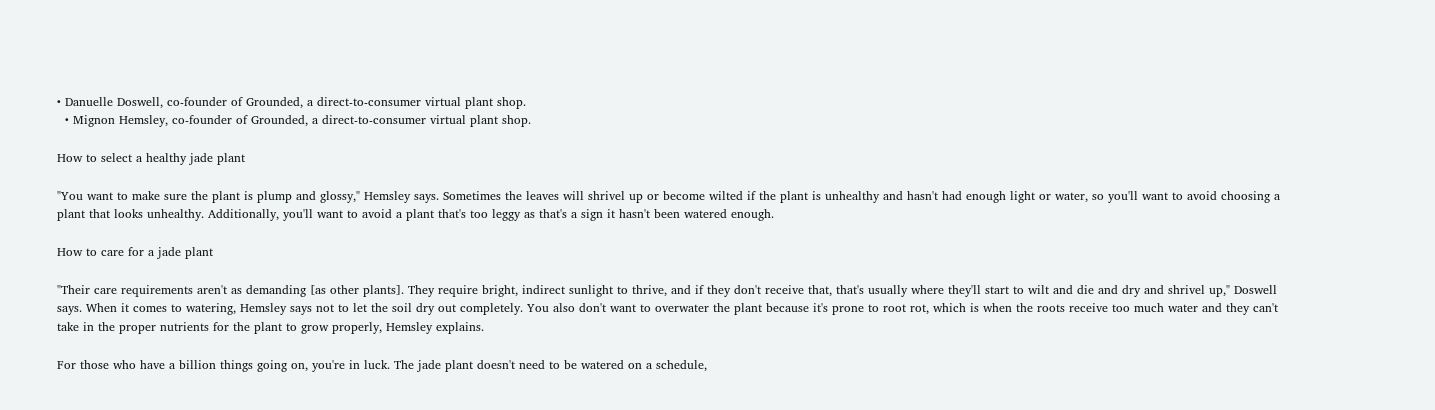• Danuelle Doswell, co-founder of Grounded, a direct-to-consumer virtual plant shop.
  • Mignon Hemsley, co-founder of Grounded, a direct-to-consumer virtual plant shop.

How to select a healthy jade plant

"You want to make sure the plant is plump and glossy," Hemsley says. Sometimes the leaves will shrivel up or become wilted if the plant is unhealthy and hasn't had enough light or water, so you'll want to avoid choosing a plant that looks unhealthy. Additionally, you'll want to avoid a plant that's too leggy as that's a sign it hasn't been watered enough.

How to care for a jade plant

"Their care requirements aren't as demanding [as other plants]. They require bright, indirect sunlight to thrive, and if they don't receive that, that's usually where they'll start to wilt and die and dry and shrivel up," Doswell says. When it comes to watering, Hemsley says not to let the soil dry out completely. You also don't want to overwater the plant because it's prone to root rot, which is when the roots receive too much water and they can't take in the proper nutrients for the plant to grow properly, Hemsley explains.

For those who have a billion things going on, you're in luck. The jade plant doesn't need to be watered on a schedule,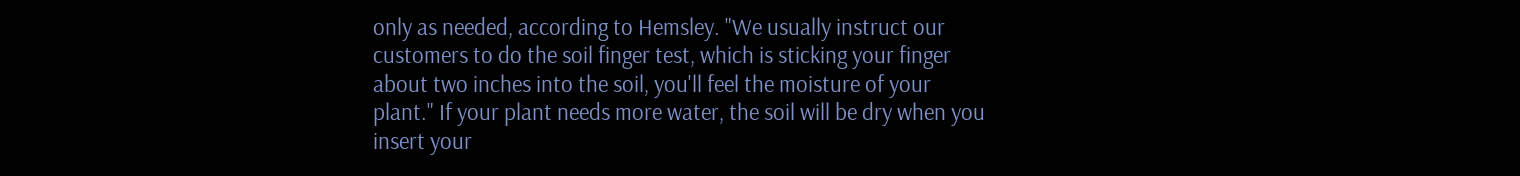only as needed, according to Hemsley. "We usually instruct our customers to do the soil finger test, which is sticking your finger about two inches into the soil, you'll feel the moisture of your plant." If your plant needs more water, the soil will be dry when you insert your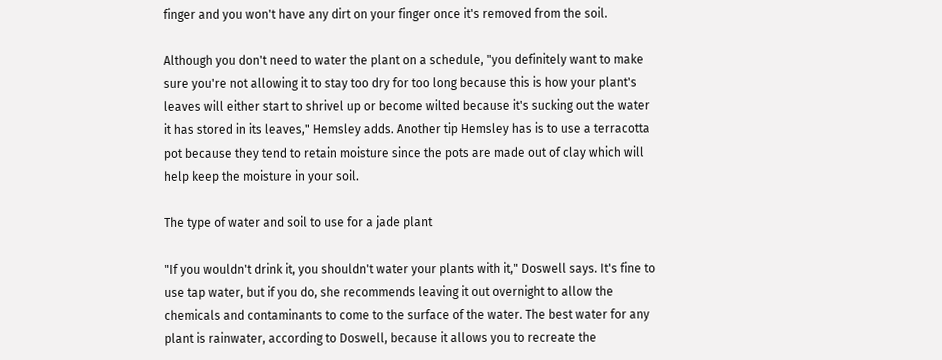finger and you won't have any dirt on your finger once it's removed from the soil.

Although you don't need to water the plant on a schedule, "you definitely want to make sure you're not allowing it to stay too dry for too long because this is how your plant's leaves will either start to shrivel up or become wilted because it's sucking out the water it has stored in its leaves," Hemsley adds. Another tip Hemsley has is to use a terracotta pot because they tend to retain moisture since the pots are made out of clay which will help keep the moisture in your soil.

The type of water and soil to use for a jade plant

"If you wouldn't drink it, you shouldn't water your plants with it," Doswell says. It's fine to use tap water, but if you do, she recommends leaving it out overnight to allow the chemicals and contaminants to come to the surface of the water. The best water for any plant is rainwater, according to Doswell, because it allows you to recreate the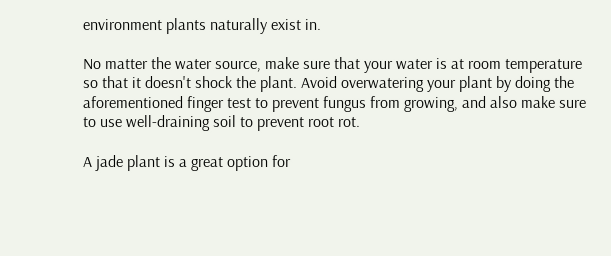environment plants naturally exist in.

No matter the water source, make sure that your water is at room temperature so that it doesn't shock the plant. Avoid overwatering your plant by doing the aforementioned finger test to prevent fungus from growing, and also make sure to use well-draining soil to prevent root rot.

A jade plant is a great option for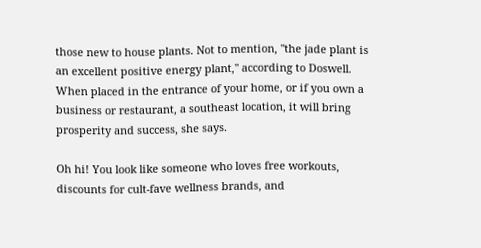those new to house plants. Not to mention, "the jade plant is an excellent positive energy plant," according to Doswell. When placed in the entrance of your home, or if you own a business or restaurant, a southeast location, it will bring prosperity and success, she says.

Oh hi! You look like someone who loves free workouts, discounts for cult-fave wellness brands, and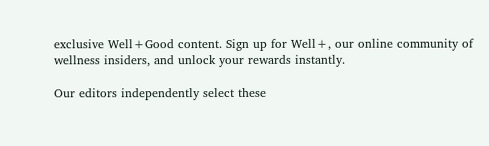exclusive Well+Good content. Sign up for Well+, our online community of wellness insiders, and unlock your rewards instantly.

Our editors independently select these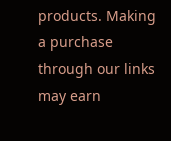products. Making a purchase through our links may earn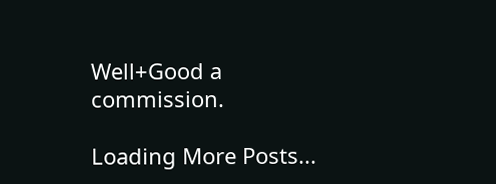Well+Good a commission.

Loading More Posts...